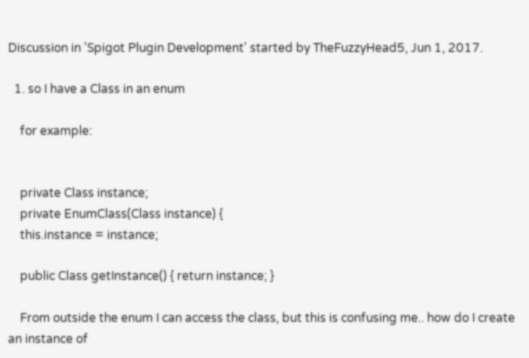Discussion in 'Spigot Plugin Development' started by TheFuzzyHead5, Jun 1, 2017.

  1. so I have a Class in an enum

    for example:


    private Class instance;
    private EnumClass(Class instance) {
    this.instance = instance;

    public Class getInstance() { return instance; }

    From outside the enum I can access the class, but this is confusing me.. how do I create an instance of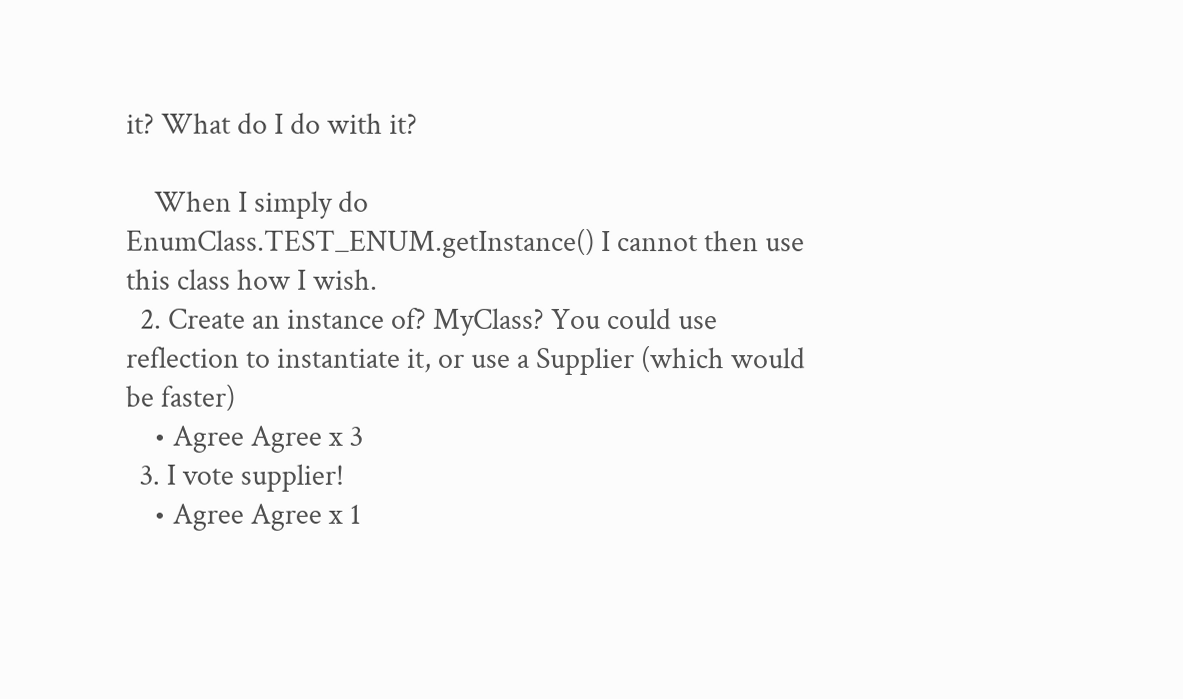it? What do I do with it?

    When I simply do EnumClass.TEST_ENUM.getInstance() I cannot then use this class how I wish.
  2. Create an instance of? MyClass? You could use reflection to instantiate it, or use a Supplier (which would be faster)
    • Agree Agree x 3
  3. I vote supplier!
    • Agree Agree x 1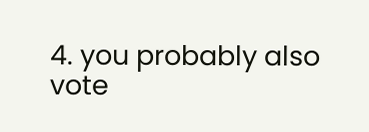4. you probably also vote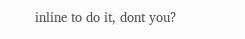inline to do it, dont you?